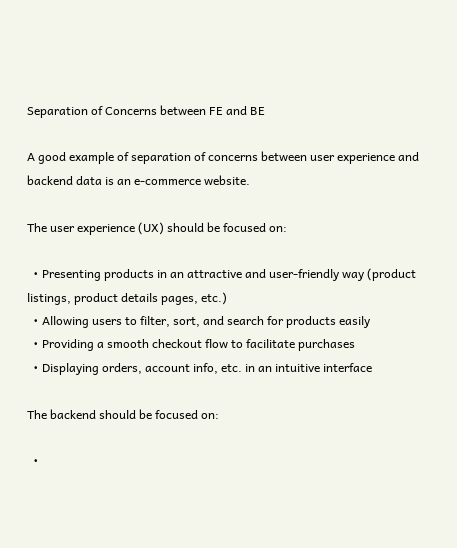Separation of Concerns between FE and BE

A good example of separation of concerns between user experience and backend data is an e-commerce website.

The user experience (UX) should be focused on:

  • Presenting products in an attractive and user-friendly way (product listings, product details pages, etc.)
  • Allowing users to filter, sort, and search for products easily
  • Providing a smooth checkout flow to facilitate purchases
  • Displaying orders, account info, etc. in an intuitive interface

The backend should be focused on:

  •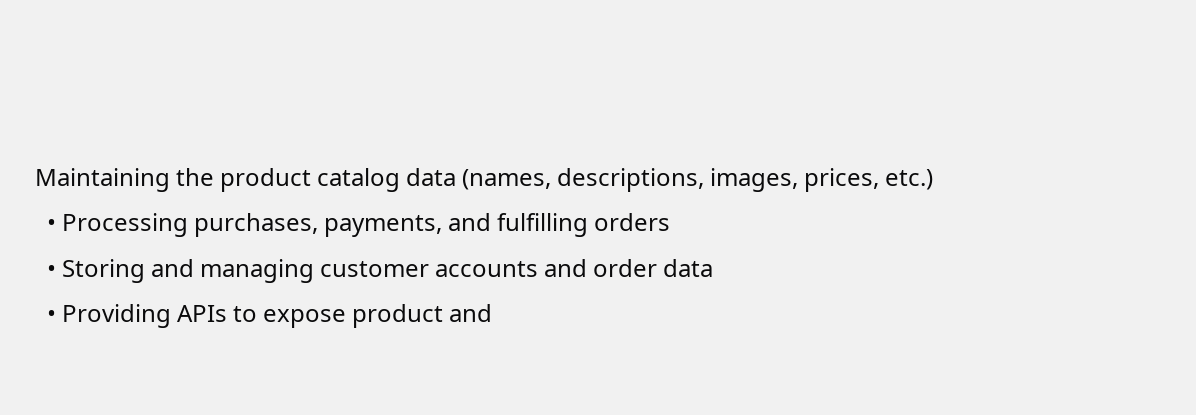Maintaining the product catalog data (names, descriptions, images, prices, etc.)
  • Processing purchases, payments, and fulfilling orders
  • Storing and managing customer accounts and order data
  • Providing APIs to expose product and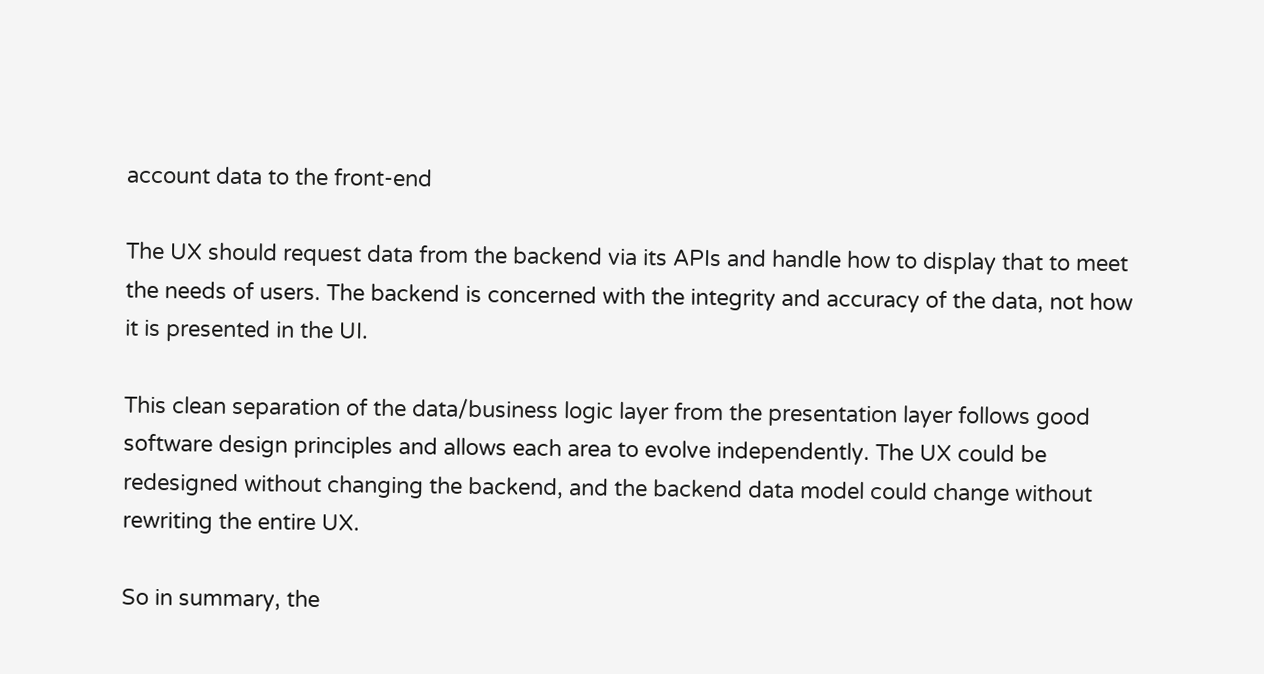account data to the front-end

The UX should request data from the backend via its APIs and handle how to display that to meet the needs of users. The backend is concerned with the integrity and accuracy of the data, not how it is presented in the UI.

This clean separation of the data/business logic layer from the presentation layer follows good software design principles and allows each area to evolve independently. The UX could be redesigned without changing the backend, and the backend data model could change without rewriting the entire UX.

So in summary, the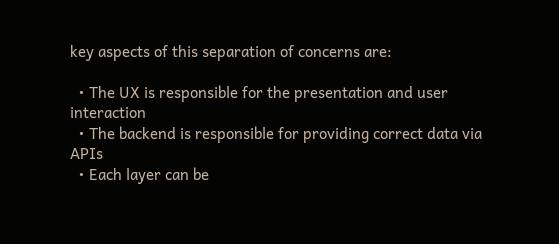key aspects of this separation of concerns are:

  • The UX is responsible for the presentation and user interaction
  • The backend is responsible for providing correct data via APIs
  • Each layer can be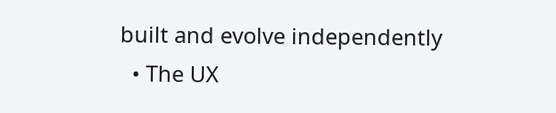built and evolve independently
  • The UX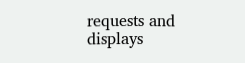requests and displays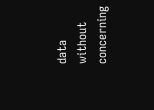data without concerning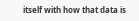itself with how that data is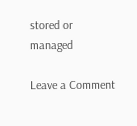stored or managed

Leave a Comment